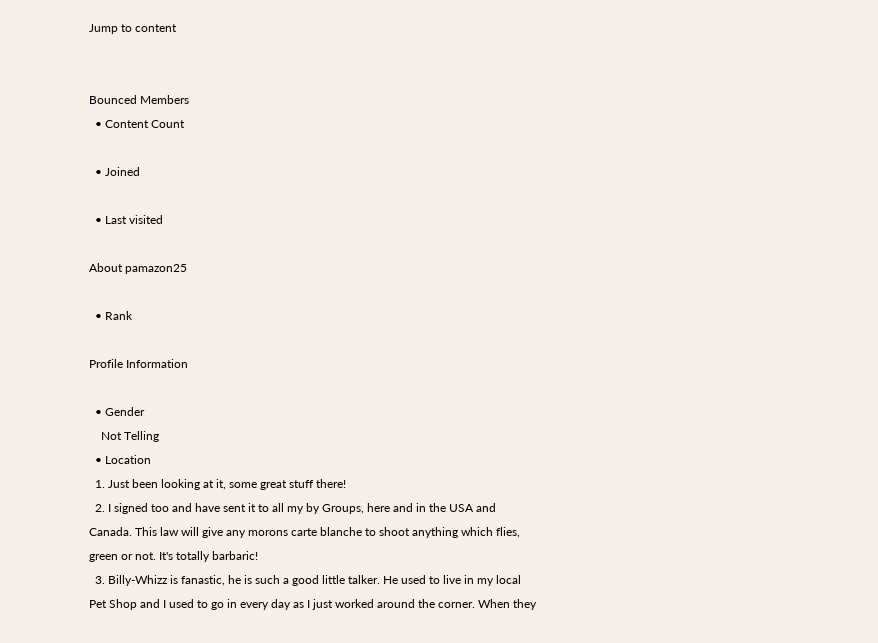Jump to content


Bounced Members
  • Content Count

  • Joined

  • Last visited

About pamazon25

  • Rank

Profile Information

  • Gender
    Not Telling
  • Location
  1. Just been looking at it, some great stuff there!
  2. I signed too and have sent it to all my by Groups, here and in the USA and Canada. This law will give any morons carte blanche to shoot anything which flies, green or not. It's totally barbaric!
  3. Billy-Whizz is fanastic, he is such a good little talker. He used to live in my local Pet Shop and I used to go in every day as I just worked around the corner. When they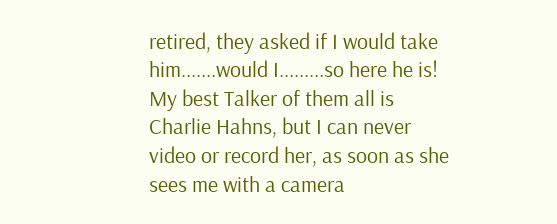retired, they asked if I would take him.......would I.........so here he is! My best Talker of them all is Charlie Hahns, but I can never video or record her, as soon as she sees me with a camera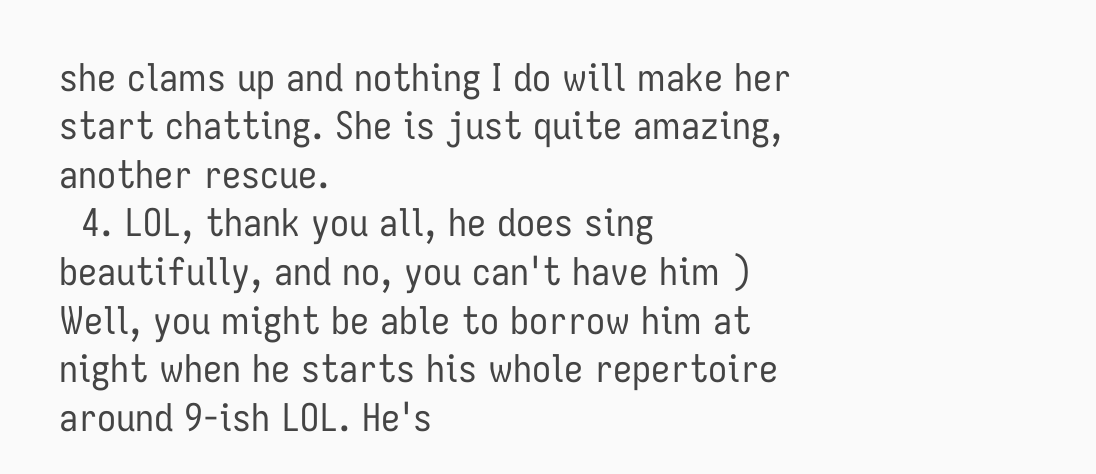she clams up and nothing I do will make her start chatting. She is just quite amazing, another rescue.
  4. LOL, thank you all, he does sing beautifully, and no, you can't have him ) Well, you might be able to borrow him at night when he starts his whole repertoire around 9-ish LOL. He's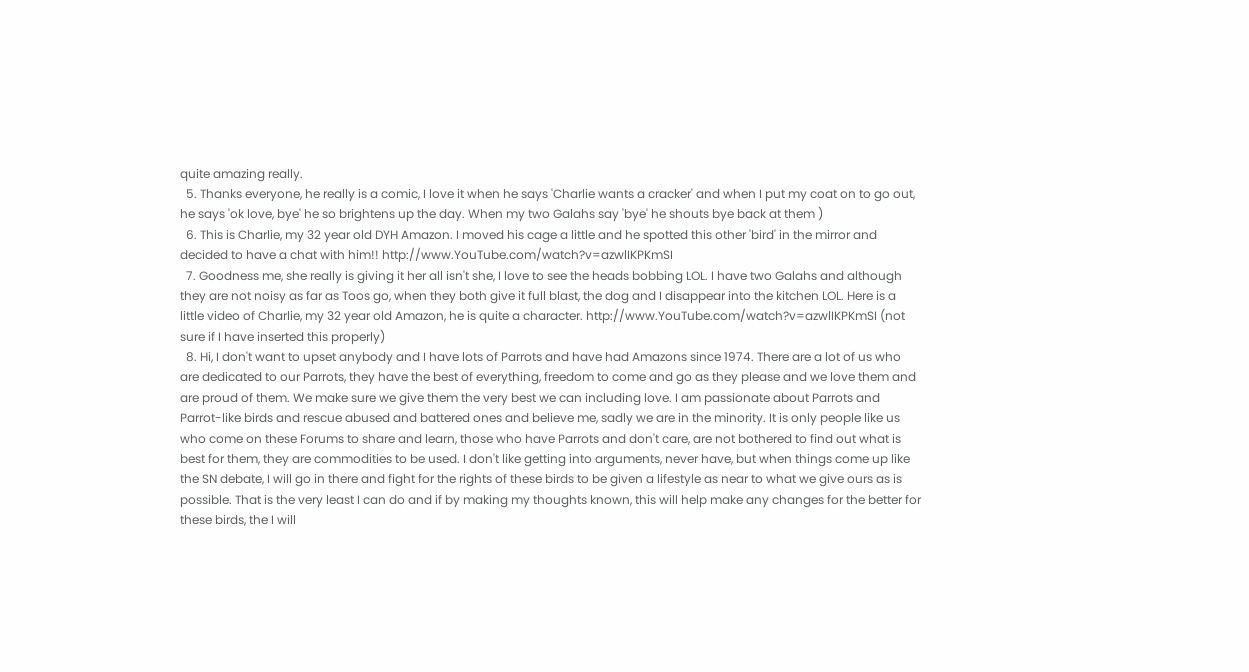quite amazing really.
  5. Thanks everyone, he really is a comic, I love it when he says 'Charlie wants a cracker' and when I put my coat on to go out, he says 'ok love, bye' he so brightens up the day. When my two Galahs say 'bye' he shouts bye back at them )
  6. This is Charlie, my 32 year old DYH Amazon. I moved his cage a little and he spotted this other 'bird' in the mirror and decided to have a chat with him!! http://www.YouTube.com/watch?v=azwlIKPKmSI
  7. Goodness me, she really is giving it her all isn't she, I love to see the heads bobbing LOL. I have two Galahs and although they are not noisy as far as Toos go, when they both give it full blast, the dog and I disappear into the kitchen LOL. Here is a little video of Charlie, my 32 year old Amazon, he is quite a character. http://www.YouTube.com/watch?v=azwlIKPKmSI (not sure if I have inserted this properly)
  8. Hi, I don't want to upset anybody and I have lots of Parrots and have had Amazons since 1974. There are a lot of us who are dedicated to our Parrots, they have the best of everything, freedom to come and go as they please and we love them and are proud of them. We make sure we give them the very best we can including love. I am passionate about Parrots and Parrot-like birds and rescue abused and battered ones and believe me, sadly we are in the minority. It is only people like us who come on these Forums to share and learn, those who have Parrots and don't care, are not bothered to find out what is best for them, they are commodities to be used. I don't like getting into arguments, never have, but when things come up like the SN debate, I will go in there and fight for the rights of these birds to be given a lifestyle as near to what we give ours as is possible. That is the very least I can do and if by making my thoughts known, this will help make any changes for the better for these birds, the I will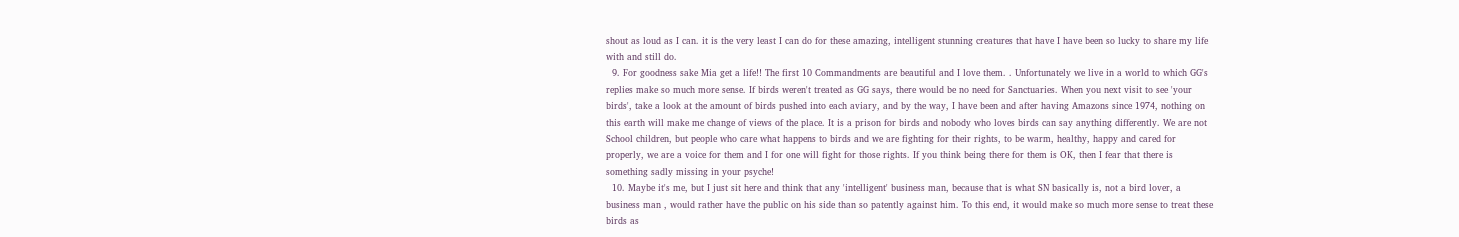shout as loud as I can. it is the very least I can do for these amazing, intelligent stunning creatures that have I have been so lucky to share my life with and still do.
  9. For goodness sake Mia get a life!! The first 10 Commandments are beautiful and I love them. . Unfortunately we live in a world to which GG's replies make so much more sense. If birds weren't treated as GG says, there would be no need for Sanctuaries. When you next visit to see 'your birds', take a look at the amount of birds pushed into each aviary, and by the way, I have been and after having Amazons since 1974, nothing on this earth will make me change of views of the place. It is a prison for birds and nobody who loves birds can say anything differently. We are not School children, but people who care what happens to birds and we are fighting for their rights, to be warm, healthy, happy and cared for properly, we are a voice for them and I for one will fight for those rights. If you think being there for them is OK, then I fear that there is something sadly missing in your psyche!
  10. Maybe it's me, but I just sit here and think that any 'intelligent' business man, because that is what SN basically is, not a bird lover, a business man , would rather have the public on his side than so patently against him. To this end, it would make so much more sense to treat these birds as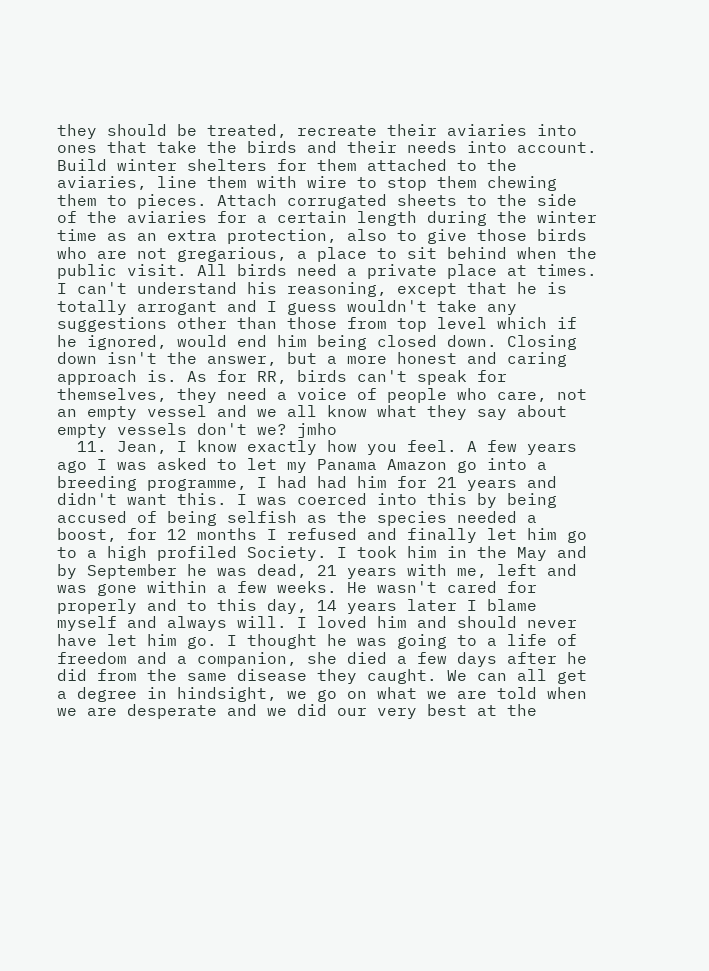they should be treated, recreate their aviaries into ones that take the birds and their needs into account. Build winter shelters for them attached to the aviaries, line them with wire to stop them chewing them to pieces. Attach corrugated sheets to the side of the aviaries for a certain length during the winter time as an extra protection, also to give those birds who are not gregarious, a place to sit behind when the public visit. All birds need a private place at times. I can't understand his reasoning, except that he is totally arrogant and I guess wouldn't take any suggestions other than those from top level which if he ignored, would end him being closed down. Closing down isn't the answer, but a more honest and caring approach is. As for RR, birds can't speak for themselves, they need a voice of people who care, not an empty vessel and we all know what they say about empty vessels don't we? jmho
  11. Jean, I know exactly how you feel. A few years ago I was asked to let my Panama Amazon go into a breeding programme, I had had him for 21 years and didn't want this. I was coerced into this by being accused of being selfish as the species needed a boost, for 12 months I refused and finally let him go to a high profiled Society. I took him in the May and by September he was dead, 21 years with me, left and was gone within a few weeks. He wasn't cared for properly and to this day, 14 years later I blame myself and always will. I loved him and should never have let him go. I thought he was going to a life of freedom and a companion, she died a few days after he did from the same disease they caught. We can all get a degree in hindsight, we go on what we are told when we are desperate and we did our very best at the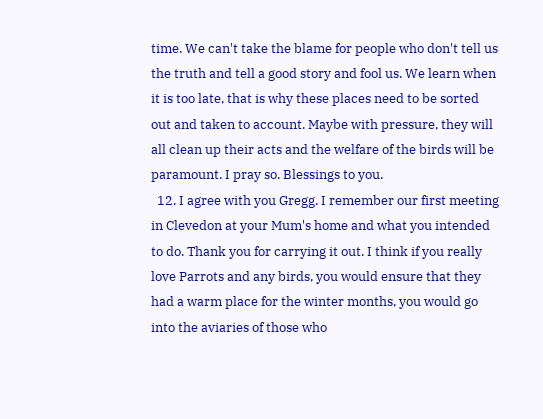time. We can't take the blame for people who don't tell us the truth and tell a good story and fool us. We learn when it is too late, that is why these places need to be sorted out and taken to account. Maybe with pressure, they will all clean up their acts and the welfare of the birds will be paramount. I pray so. Blessings to you.
  12. I agree with you Gregg. I remember our first meeting in Clevedon at your Mum's home and what you intended to do. Thank you for carrying it out. I think if you really love Parrots and any birds, you would ensure that they had a warm place for the winter months, you would go into the aviaries of those who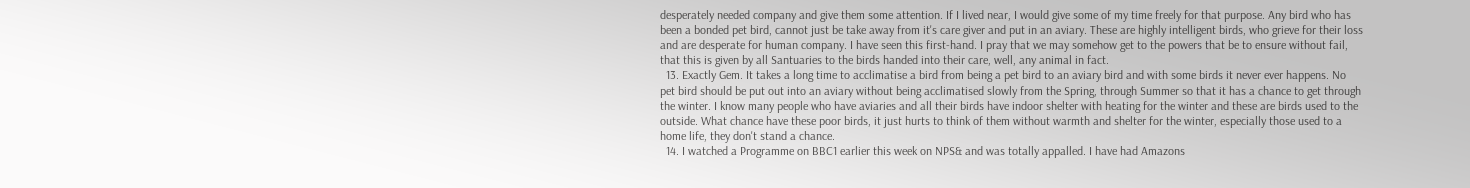desperately needed company and give them some attention. If I lived near, I would give some of my time freely for that purpose. Any bird who has been a bonded pet bird, cannot just be take away from it's care giver and put in an aviary. These are highly intelligent birds, who grieve for their loss and are desperate for human company. I have seen this first-hand. I pray that we may somehow get to the powers that be to ensure without fail, that this is given by all Santuaries to the birds handed into their care, well, any animal in fact.
  13. Exactly Gem. It takes a long time to acclimatise a bird from being a pet bird to an aviary bird and with some birds it never ever happens. No pet bird should be put out into an aviary without being acclimatised slowly from the Spring, through Summer so that it has a chance to get through the winter. I know many people who have aviaries and all their birds have indoor shelter with heating for the winter and these are birds used to the outside. What chance have these poor birds, it just hurts to think of them without warmth and shelter for the winter, especially those used to a home life, they don't stand a chance.
  14. I watched a Programme on BBC1 earlier this week on NPS& and was totally appalled. I have had Amazons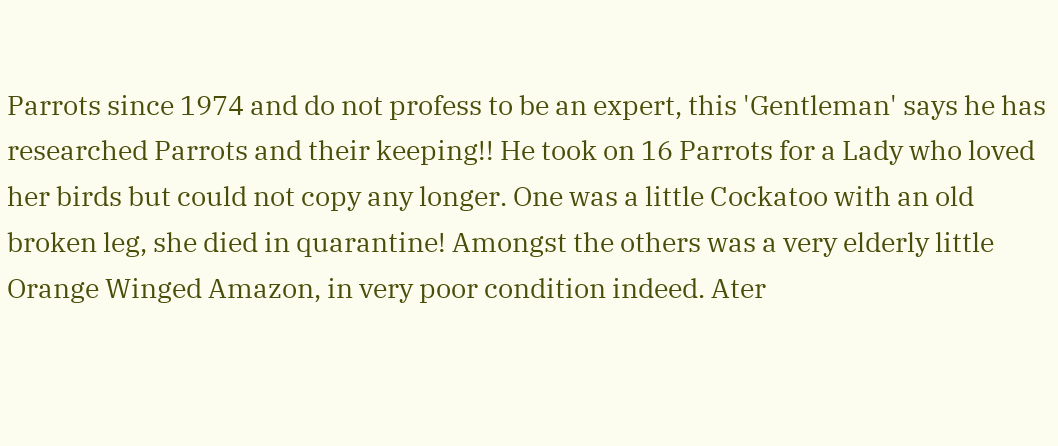Parrots since 1974 and do not profess to be an expert, this 'Gentleman' says he has researched Parrots and their keeping!! He took on 16 Parrots for a Lady who loved her birds but could not copy any longer. One was a little Cockatoo with an old broken leg, she died in quarantine! Amongst the others was a very elderly little Orange Winged Amazon, in very poor condition indeed. Ater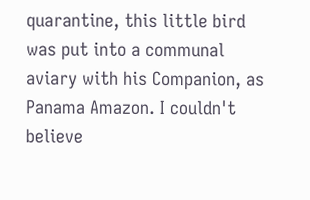quarantine, this little bird was put into a communal aviary with his Companion, as Panama Amazon. I couldn't believe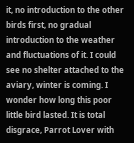it, no introduction to the other birds first, no gradual introduction to the weather and fluctuations of it. I could see no shelter attached to the aviary, winter is coming. I wonder how long this poor little bird lasted. It is total disgrace, Parrot Lover with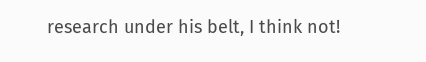research under his belt, I think not!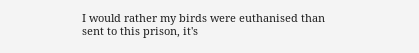I would rather my birds were euthanised than sent to this prison, it's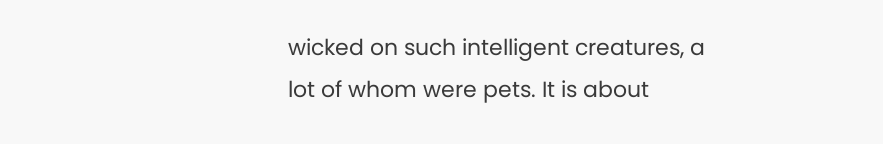wicked on such intelligent creatures, a lot of whom were pets. It is about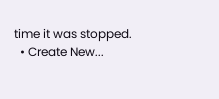time it was stopped.
  • Create New...